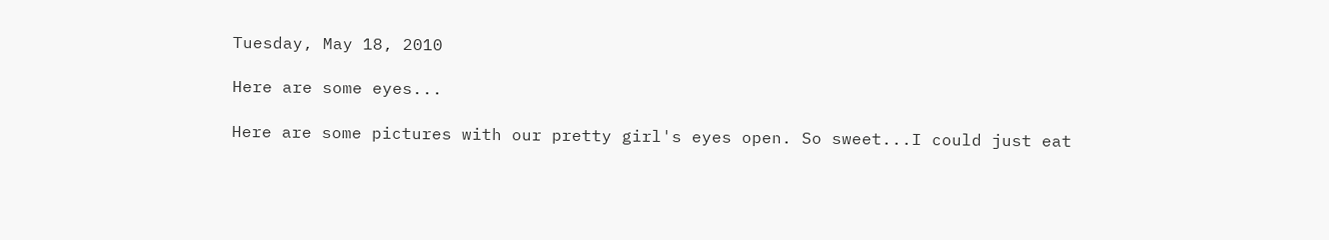Tuesday, May 18, 2010

Here are some eyes...

Here are some pictures with our pretty girl's eyes open. So sweet...I could just eat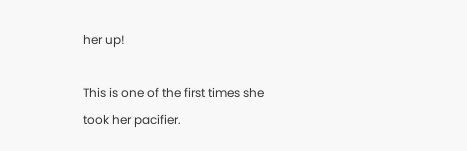her up!

This is one of the first times she took her pacifier.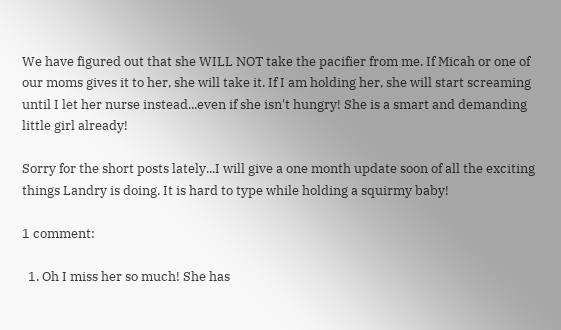We have figured out that she WILL NOT take the pacifier from me. If Micah or one of our moms gives it to her, she will take it. If I am holding her, she will start screaming until I let her nurse instead...even if she isn't hungry! She is a smart and demanding little girl already!

Sorry for the short posts lately...I will give a one month update soon of all the exciting things Landry is doing. It is hard to type while holding a squirmy baby!

1 comment:

  1. Oh I miss her so much! She has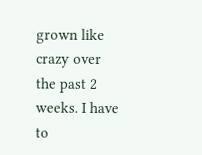grown like crazy over the past 2 weeks. I have to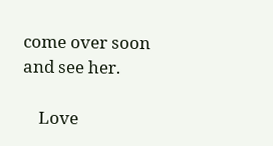come over soon and see her.

    Love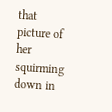that picture of her squirming down in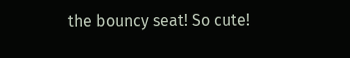the bouncy seat! So cute!